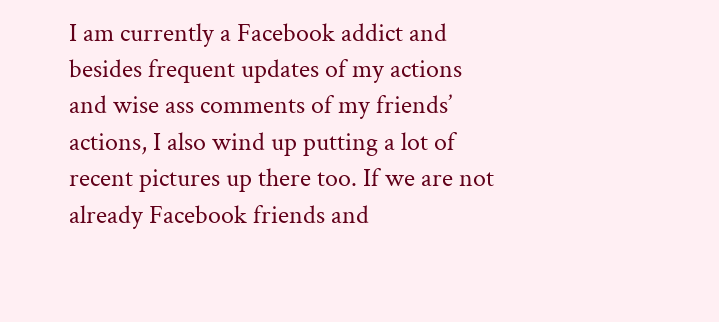I am currently a Facebook addict and besides frequent updates of my actions and wise ass comments of my friends’ actions, I also wind up putting a lot of recent pictures up there too. If we are not already Facebook friends and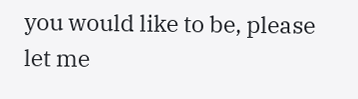you would like to be, please let me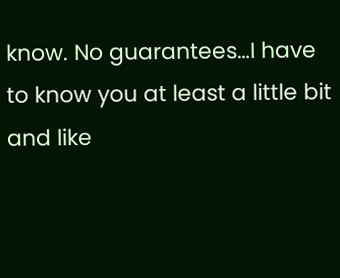know. No guarantees…I have to know you at least a little bit and like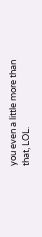you even a little more than that, LOL.